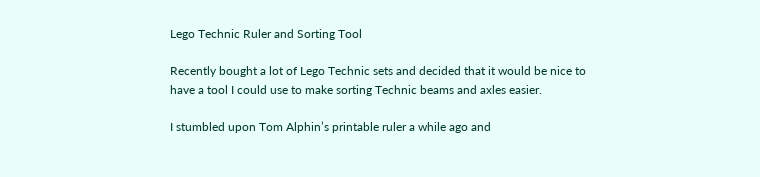Lego Technic Ruler and Sorting Tool

Recently bought a lot of Lego Technic sets and decided that it would be nice to have a tool I could use to make sorting Technic beams and axles easier.

I stumbled upon Tom Alphin’s printable ruler a while ago and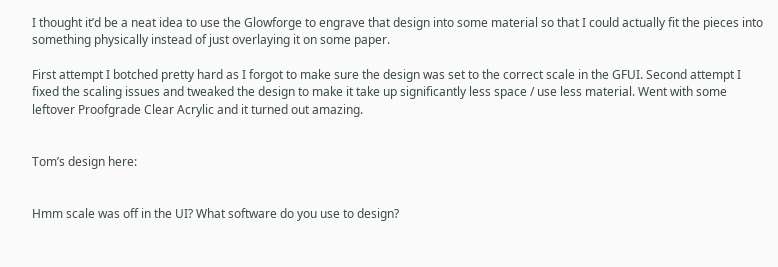I thought it’d be a neat idea to use the Glowforge to engrave that design into some material so that I could actually fit the pieces into something physically instead of just overlaying it on some paper.

First attempt I botched pretty hard as I forgot to make sure the design was set to the correct scale in the GFUI. Second attempt I fixed the scaling issues and tweaked the design to make it take up significantly less space / use less material. Went with some leftover Proofgrade Clear Acrylic and it turned out amazing.


Tom’s design here:


Hmm scale was off in the UI? What software do you use to design?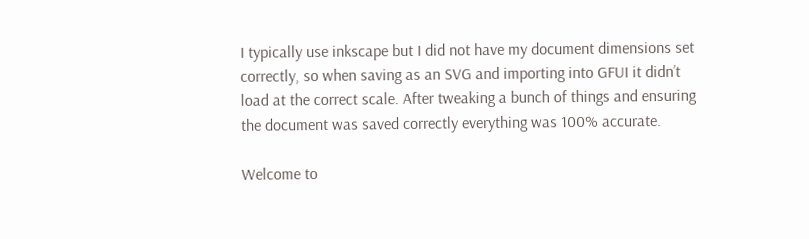I typically use inkscape but I did not have my document dimensions set correctly, so when saving as an SVG and importing into GFUI it didn’t load at the correct scale. After tweaking a bunch of things and ensuring the document was saved correctly everything was 100% accurate.

Welcome to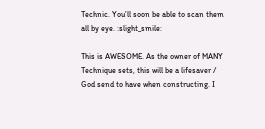Technic. You’ll soon be able to scan them all by eye. :slight_smile:

This is AWESOME. As the owner of MANY Technique sets, this will be a lifesaver / God send to have when constructing. I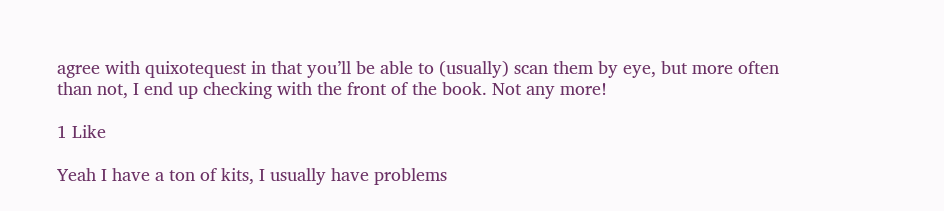agree with quixotequest in that you’ll be able to (usually) scan them by eye, but more often than not, I end up checking with the front of the book. Not any more!

1 Like

Yeah I have a ton of kits, I usually have problems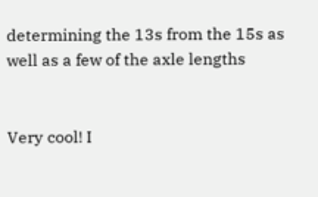determining the 13s from the 15s as well as a few of the axle lengths


Very cool! I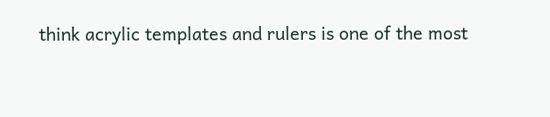think acrylic templates and rulers is one of the most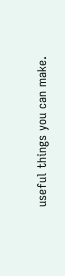useful things you can make.